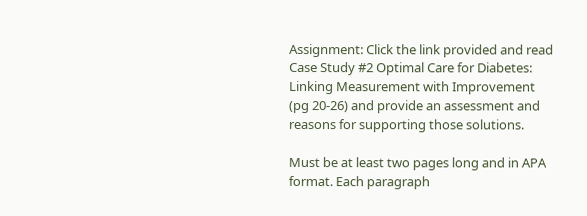Assignment: Click the link provided and read Case Study #2 Optimal Care for Diabetes: Linking Measurement with Improvement (pg 20-26) and provide an assessment and reasons for supporting those solutions.

Must be at least two pages long and in APA format. Each paragraph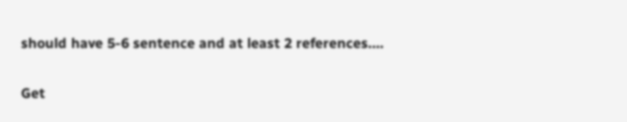should have 5-6 sentence and at least 2 references.…

Get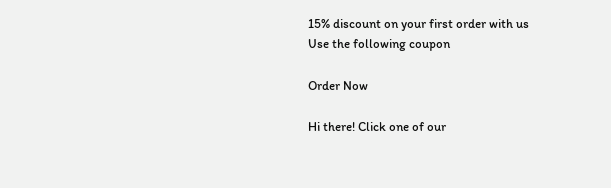15% discount on your first order with us
Use the following coupon

Order Now

Hi there! Click one of our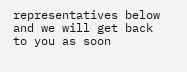representatives below and we will get back to you as soon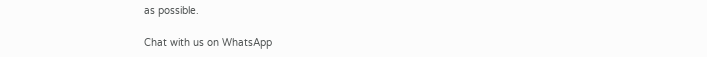as possible.

Chat with us on WhatsApp